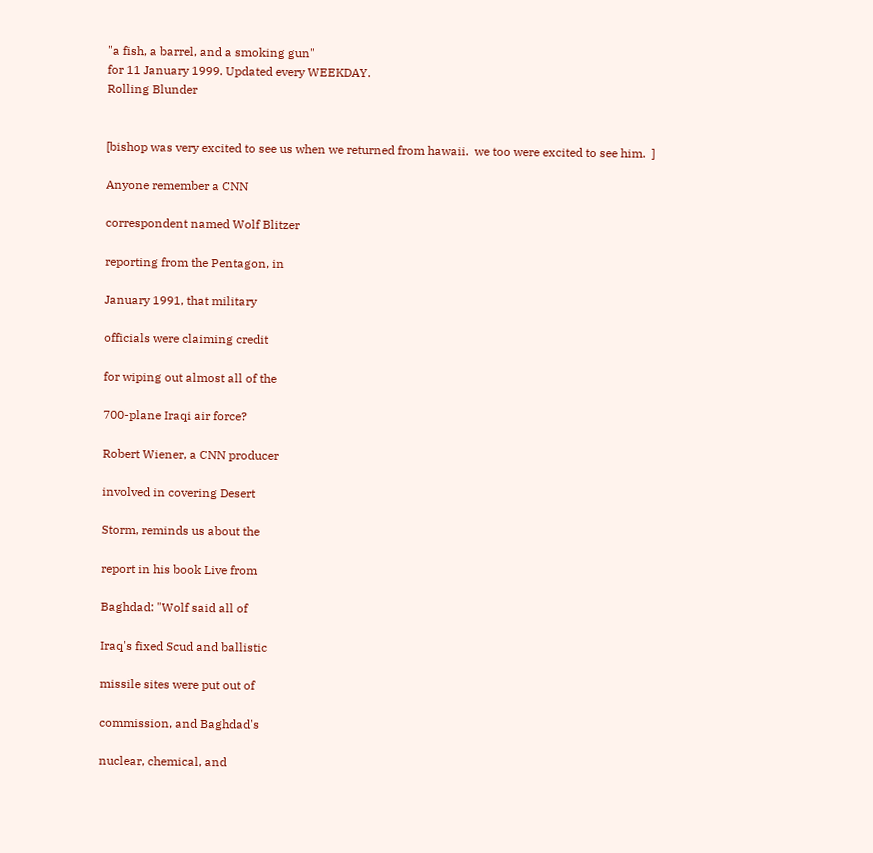"a fish, a barrel, and a smoking gun"
for 11 January 1999. Updated every WEEKDAY.
Rolling Blunder


[bishop was very excited to see us when we returned from hawaii.  we too were excited to see him.  ]

Anyone remember a CNN

correspondent named Wolf Blitzer

reporting from the Pentagon, in

January 1991, that military

officials were claiming credit

for wiping out almost all of the

700-plane Iraqi air force?

Robert Wiener, a CNN producer

involved in covering Desert

Storm, reminds us about the

report in his book Live from

Baghdad: "Wolf said all of

Iraq's fixed Scud and ballistic

missile sites were put out of

commission, and Baghdad's

nuclear, chemical, and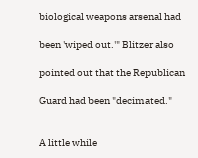biological weapons arsenal had

been 'wiped out.'" Blitzer also

pointed out that the Republican

Guard had been "decimated."


A little while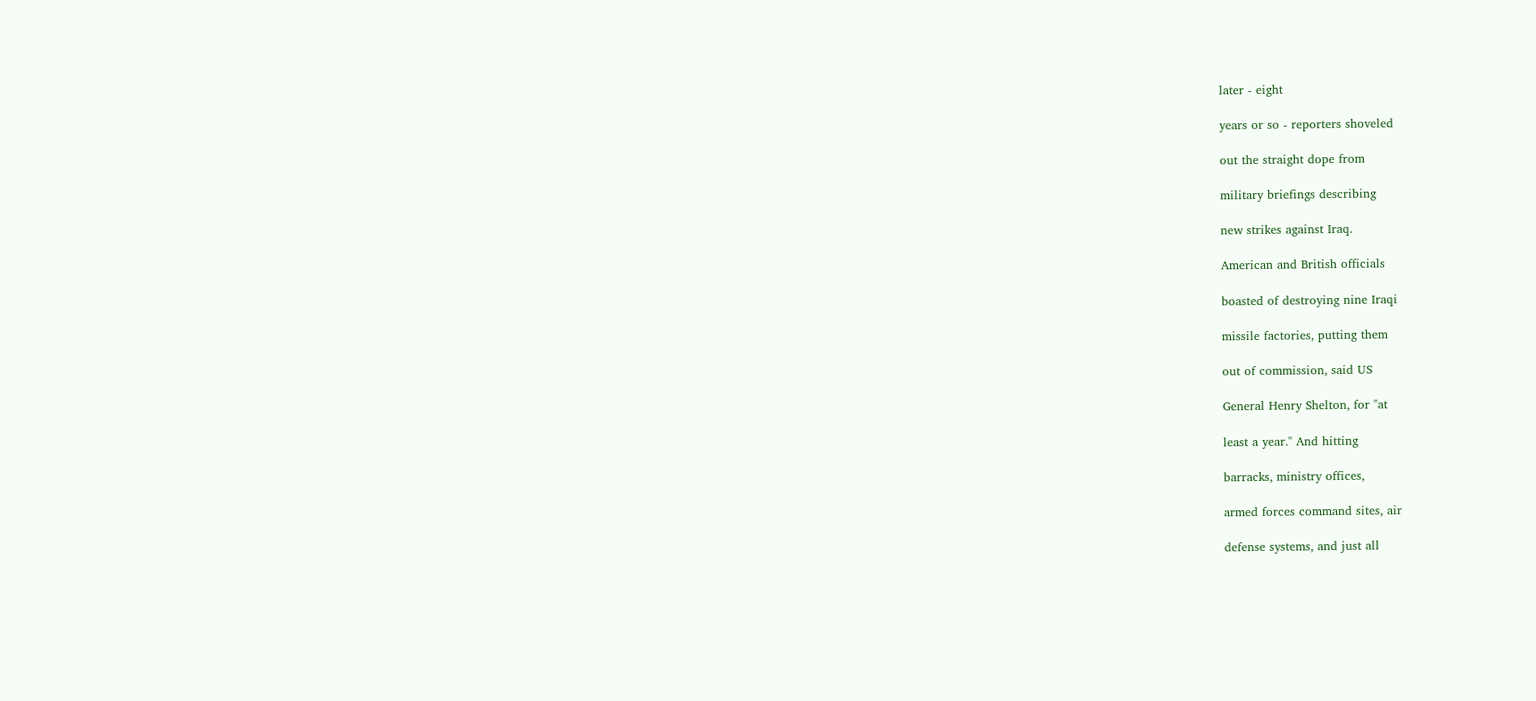later - eight

years or so - reporters shoveled

out the straight dope from

military briefings describing

new strikes against Iraq.

American and British officials

boasted of destroying nine Iraqi

missile factories, putting them

out of commission, said US

General Henry Shelton, for "at

least a year." And hitting

barracks, ministry offices,

armed forces command sites, air

defense systems, and just all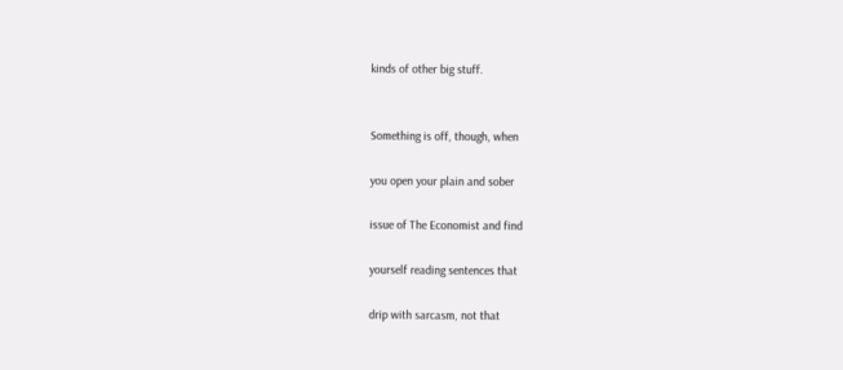kinds of other big stuff.


Something is off, though, when

you open your plain and sober

issue of The Economist and find

yourself reading sentences that

drip with sarcasm, not that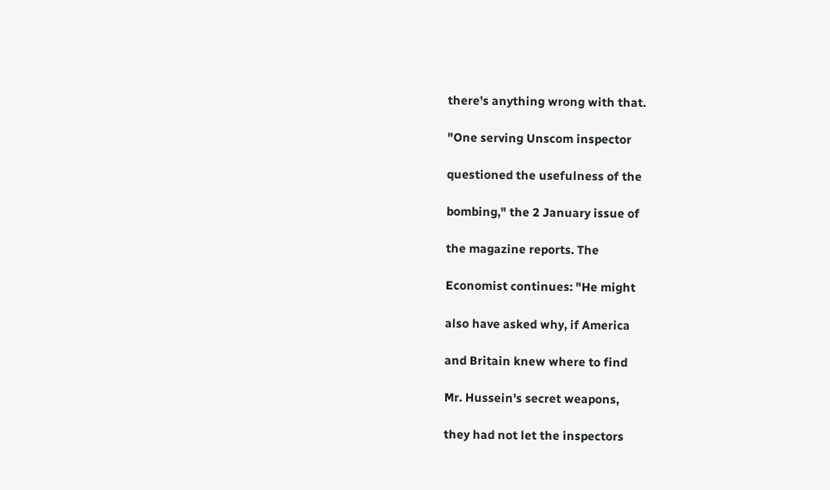there's anything wrong with that.

"One serving Unscom inspector

questioned the usefulness of the

bombing," the 2 January issue of

the magazine reports. The

Economist continues: "He might

also have asked why, if America

and Britain knew where to find

Mr. Hussein's secret weapons,

they had not let the inspectors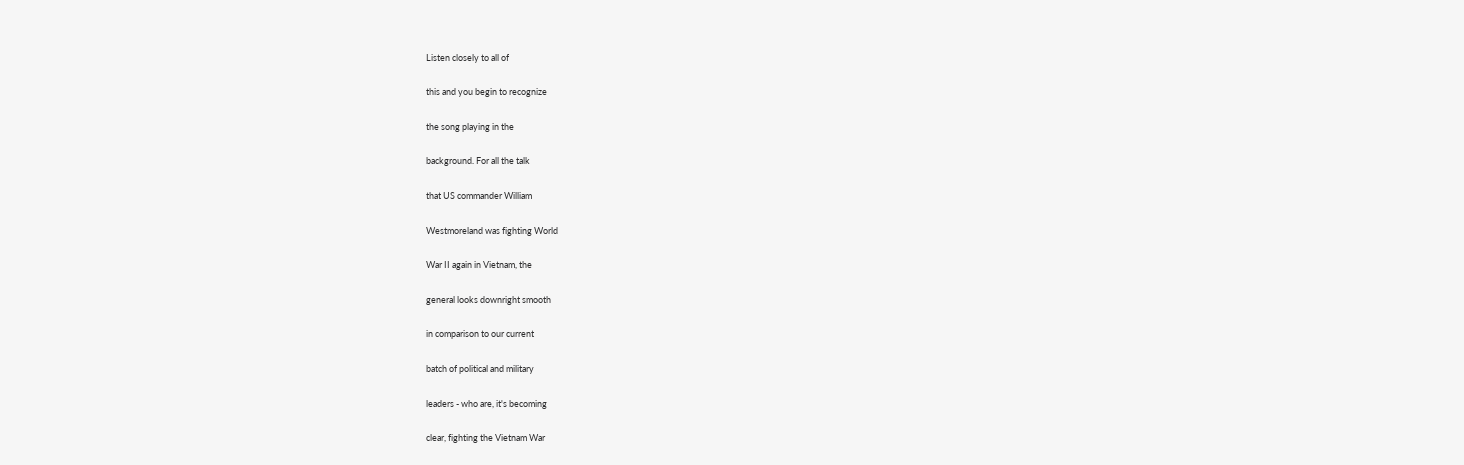Listen closely to all of

this and you begin to recognize

the song playing in the

background. For all the talk

that US commander William

Westmoreland was fighting World

War II again in Vietnam, the

general looks downright smooth

in comparison to our current

batch of political and military

leaders - who are, it's becoming

clear, fighting the Vietnam War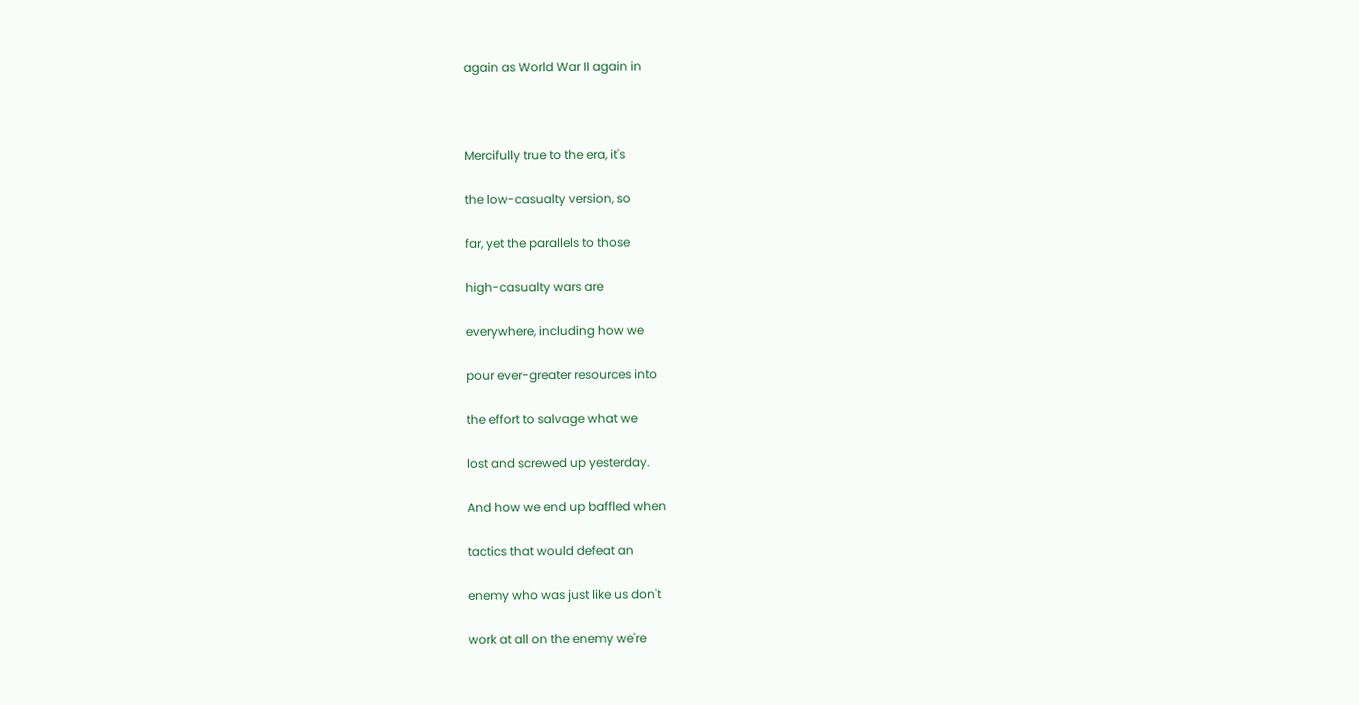again as World War II again in



Mercifully true to the era, it's

the low-casualty version, so

far, yet the parallels to those

high-casualty wars are

everywhere, including how we

pour ever-greater resources into

the effort to salvage what we

lost and screwed up yesterday.

And how we end up baffled when

tactics that would defeat an

enemy who was just like us don't

work at all on the enemy we're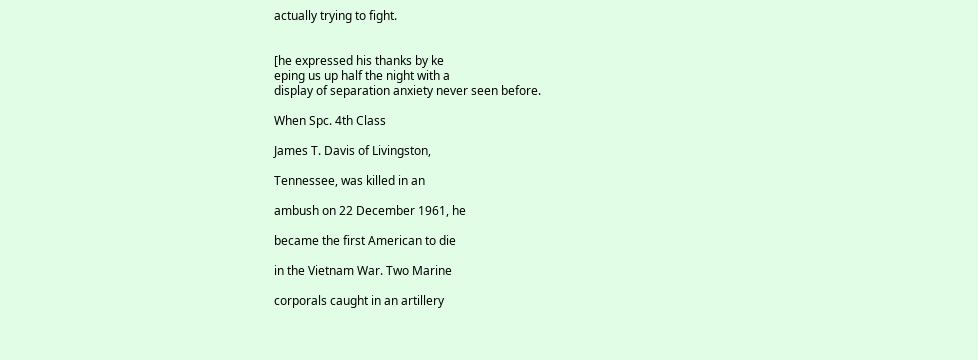actually trying to fight.


[he expressed his thanks by ke
eping us up half the night with a
display of separation anxiety never seen before.

When Spc. 4th Class

James T. Davis of Livingston,

Tennessee, was killed in an

ambush on 22 December 1961, he

became the first American to die

in the Vietnam War. Two Marine

corporals caught in an artillery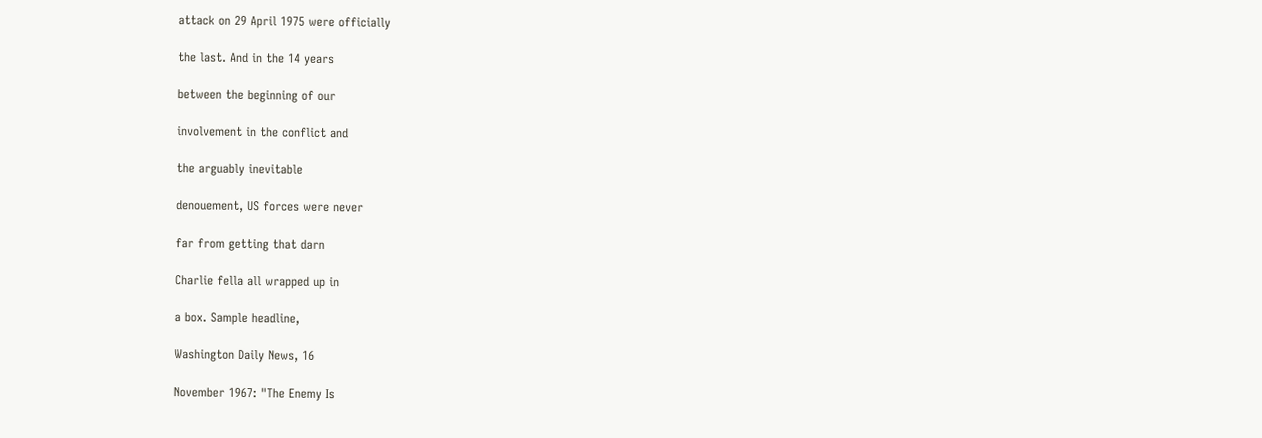attack on 29 April 1975 were officially

the last. And in the 14 years

between the beginning of our

involvement in the conflict and

the arguably inevitable

denouement, US forces were never

far from getting that darn

Charlie fella all wrapped up in

a box. Sample headline,

Washington Daily News, 16

November 1967: "The Enemy Is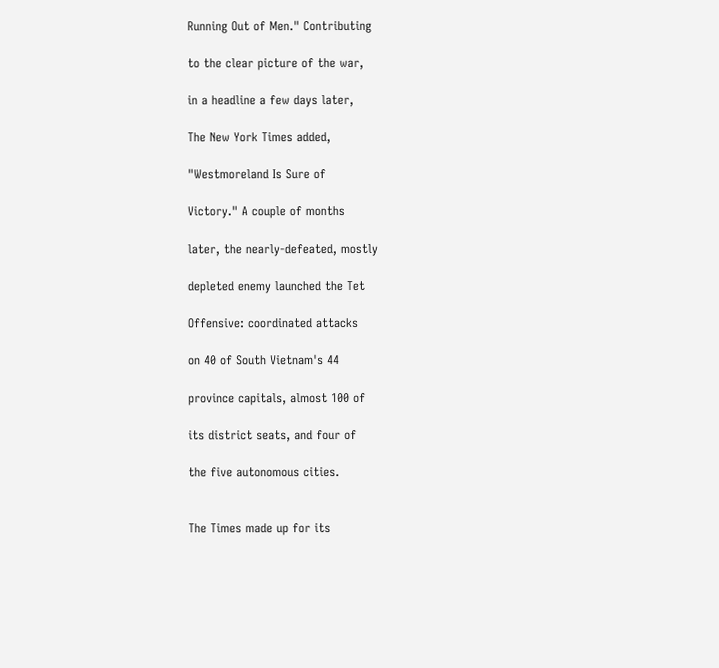Running Out of Men." Contributing

to the clear picture of the war,

in a headline a few days later,

The New York Times added,

"Westmoreland Is Sure of

Victory." A couple of months

later, the nearly-defeated, mostly

depleted enemy launched the Tet

Offensive: coordinated attacks

on 40 of South Vietnam's 44

province capitals, almost 100 of

its district seats, and four of

the five autonomous cities.


The Times made up for its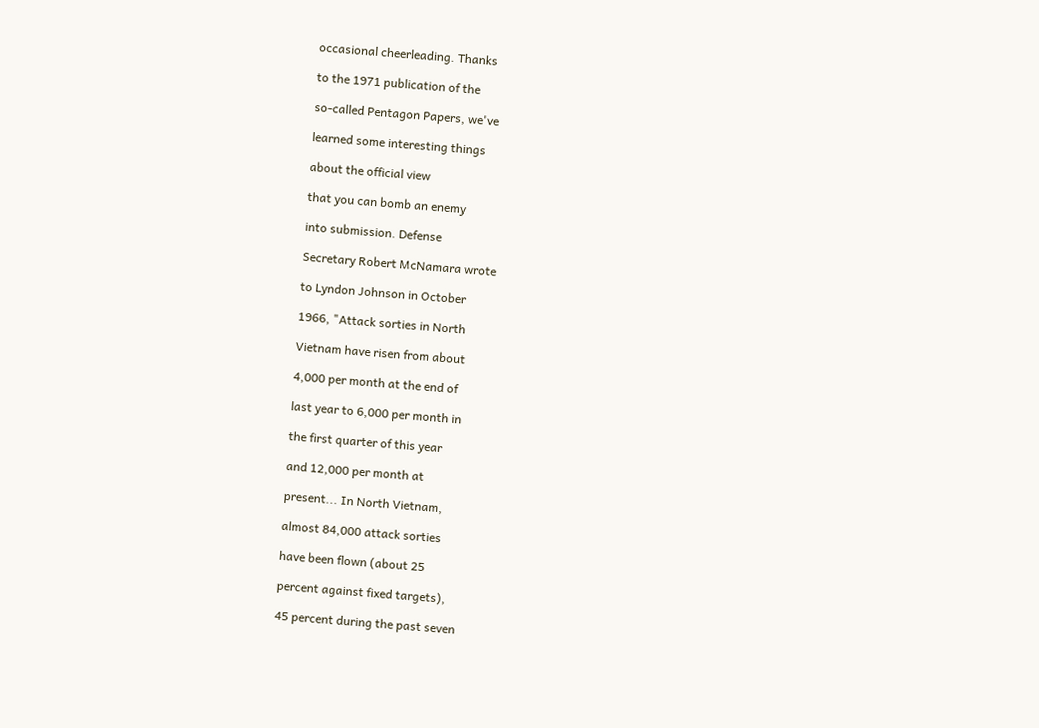occasional cheerleading. Thanks

to the 1971 publication of the

so-called Pentagon Papers, we've

learned some interesting things

about the official view

that you can bomb an enemy

into submission. Defense

Secretary Robert McNamara wrote

to Lyndon Johnson in October

1966, "Attack sorties in North

Vietnam have risen from about

4,000 per month at the end of

last year to 6,000 per month in

the first quarter of this year

and 12,000 per month at

present... In North Vietnam,

almost 84,000 attack sorties

have been flown (about 25

percent against fixed targets),

45 percent during the past seven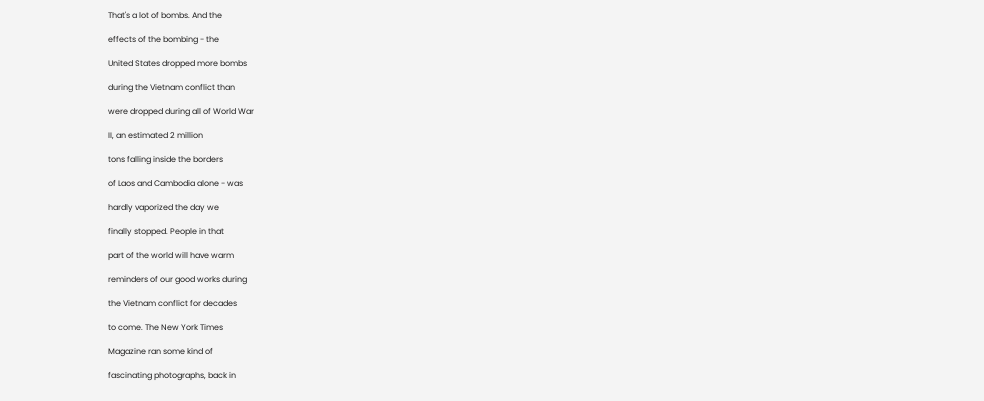That's a lot of bombs. And the

effects of the bombing - the

United States dropped more bombs

during the Vietnam conflict than

were dropped during all of World War

II, an estimated 2 million

tons falling inside the borders

of Laos and Cambodia alone - was

hardly vaporized the day we

finally stopped. People in that

part of the world will have warm

reminders of our good works during

the Vietnam conflict for decades

to come. The New York Times

Magazine ran some kind of

fascinating photographs, back in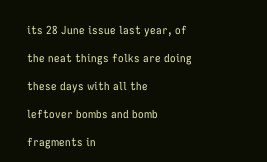its 28 June issue last year, of

the neat things folks are doing

these days with all the

leftover bombs and bomb

fragments in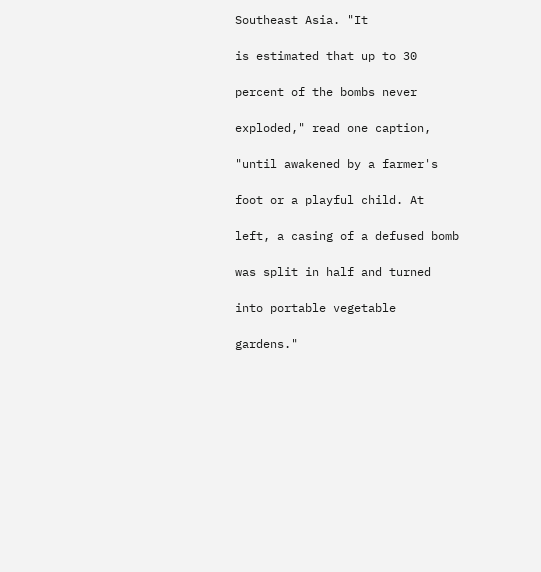Southeast Asia. "It

is estimated that up to 30

percent of the bombs never

exploded," read one caption,

"until awakened by a farmer's

foot or a playful child. At

left, a casing of a defused bomb

was split in half and turned

into portable vegetable

gardens."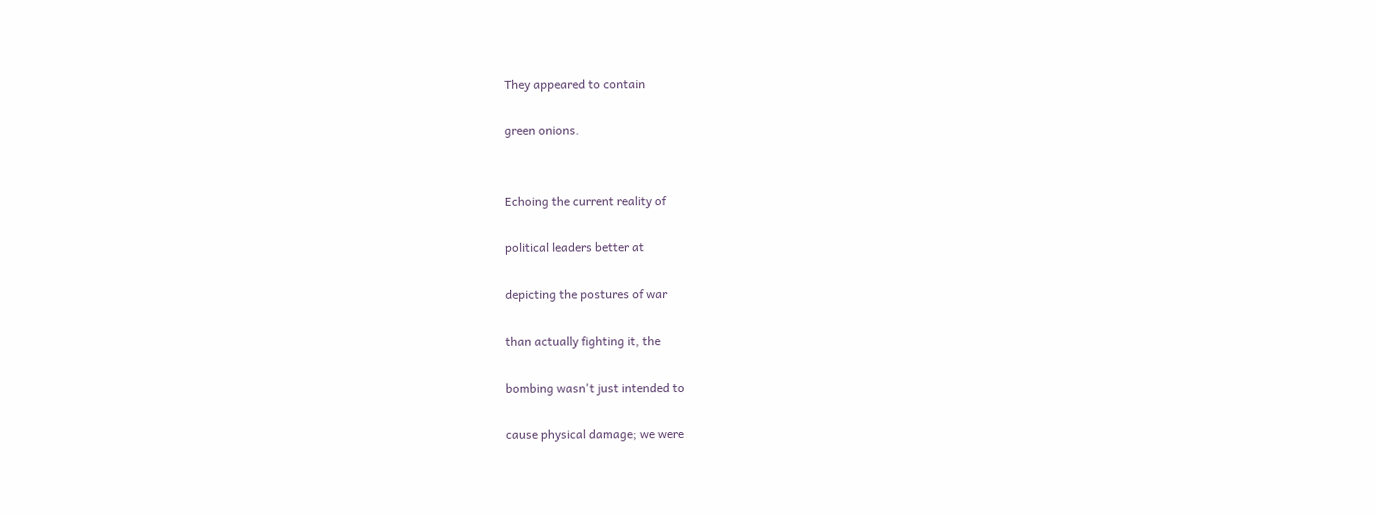They appeared to contain

green onions.


Echoing the current reality of

political leaders better at

depicting the postures of war

than actually fighting it, the

bombing wasn't just intended to

cause physical damage; we were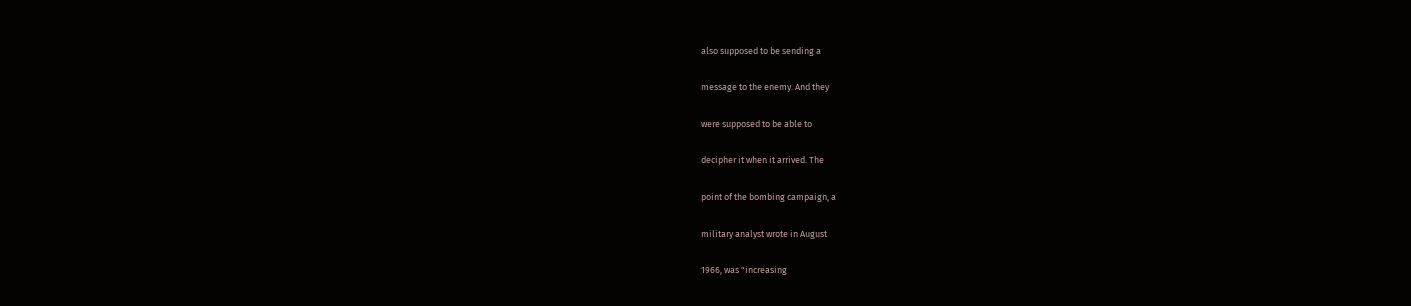also supposed to be sending a

message to the enemy. And they

were supposed to be able to

decipher it when it arrived. The

point of the bombing campaign, a

military analyst wrote in August

1966, was "increasing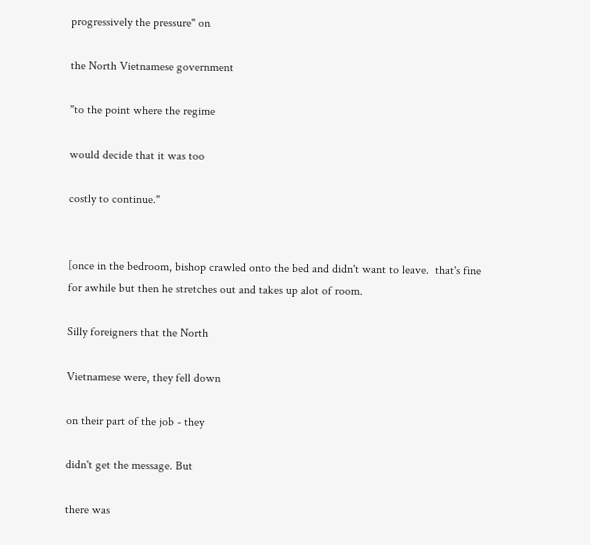progressively the pressure" on

the North Vietnamese government

"to the point where the regime

would decide that it was too

costly to continue."


[once in the bedroom, bishop crawled onto the bed and didn't want to leave.  that's fine for awhile but then he stretches out and takes up alot of room.

Silly foreigners that the North

Vietnamese were, they fell down

on their part of the job - they

didn't get the message. But

there was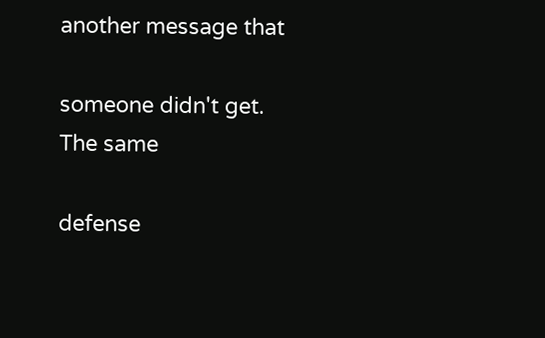another message that

someone didn't get. The same

defense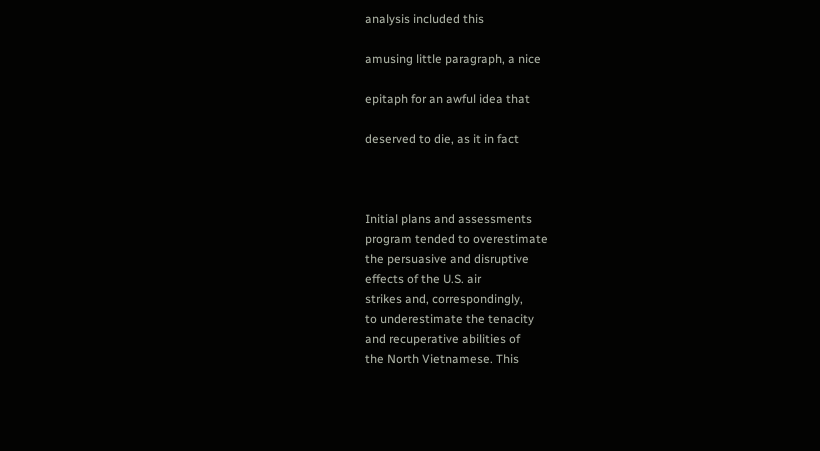analysis included this

amusing little paragraph, a nice

epitaph for an awful idea that

deserved to die, as it in fact



Initial plans and assessments
program tended to overestimate
the persuasive and disruptive
effects of the U.S. air
strikes and, correspondingly,
to underestimate the tenacity
and recuperative abilities of
the North Vietnamese. This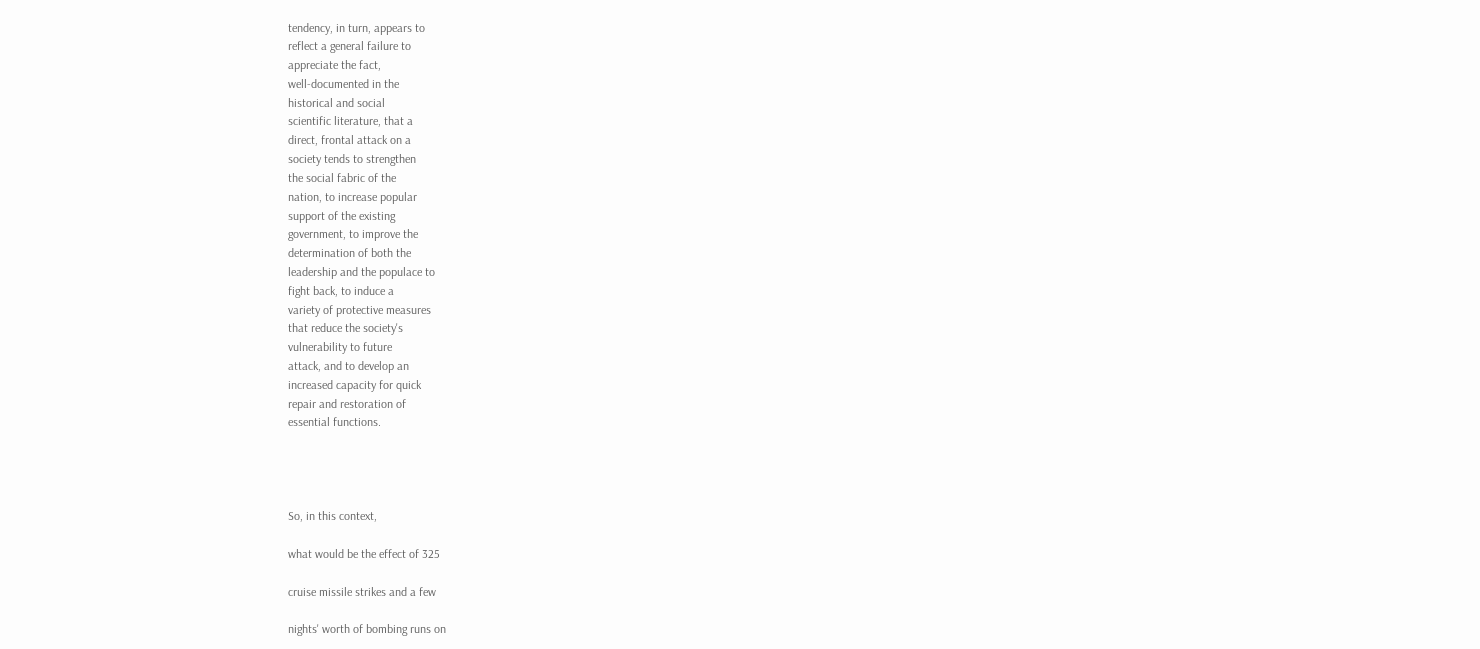tendency, in turn, appears to
reflect a general failure to
appreciate the fact,
well-documented in the
historical and social
scientific literature, that a
direct, frontal attack on a
society tends to strengthen
the social fabric of the
nation, to increase popular
support of the existing
government, to improve the
determination of both the
leadership and the populace to
fight back, to induce a
variety of protective measures
that reduce the society's
vulnerability to future
attack, and to develop an
increased capacity for quick
repair and restoration of
essential functions.




So, in this context,

what would be the effect of 325

cruise missile strikes and a few

nights' worth of bombing runs on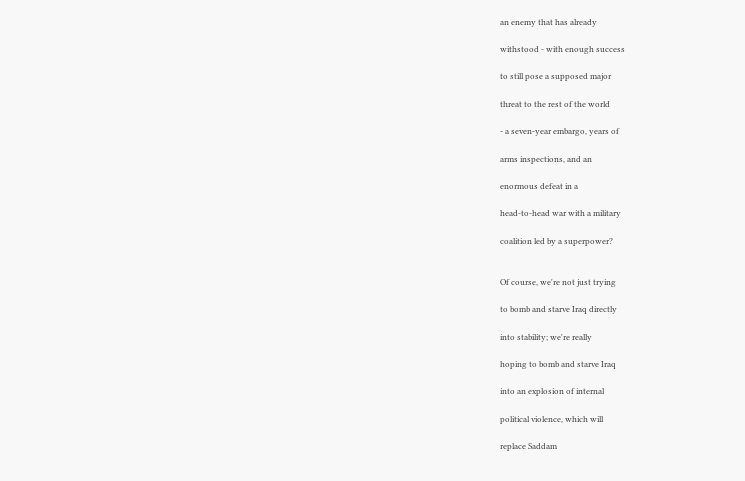an enemy that has already

withstood - with enough success

to still pose a supposed major

threat to the rest of the world

- a seven-year embargo, years of

arms inspections, and an

enormous defeat in a

head-to-head war with a military

coalition led by a superpower?


Of course, we're not just trying

to bomb and starve Iraq directly

into stability; we're really

hoping to bomb and starve Iraq

into an explosion of internal

political violence, which will

replace Saddam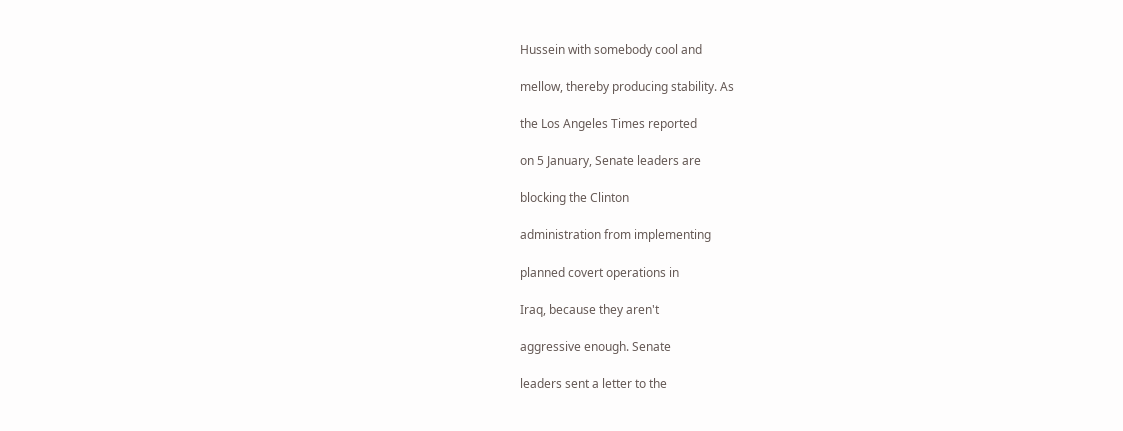Hussein with somebody cool and

mellow, thereby producing stability. As

the Los Angeles Times reported

on 5 January, Senate leaders are

blocking the Clinton

administration from implementing

planned covert operations in

Iraq, because they aren't

aggressive enough. Senate

leaders sent a letter to the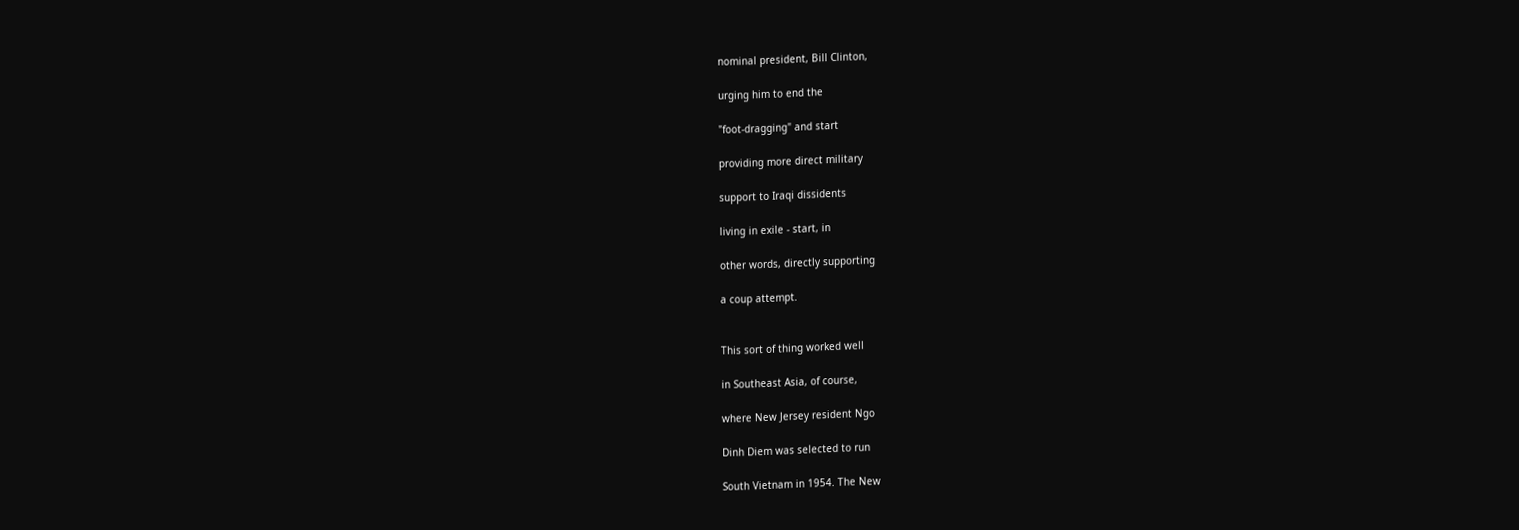nominal president, Bill Clinton,

urging him to end the

"foot-dragging" and start

providing more direct military

support to Iraqi dissidents

living in exile - start, in

other words, directly supporting

a coup attempt.


This sort of thing worked well

in Southeast Asia, of course,

where New Jersey resident Ngo

Dinh Diem was selected to run

South Vietnam in 1954. The New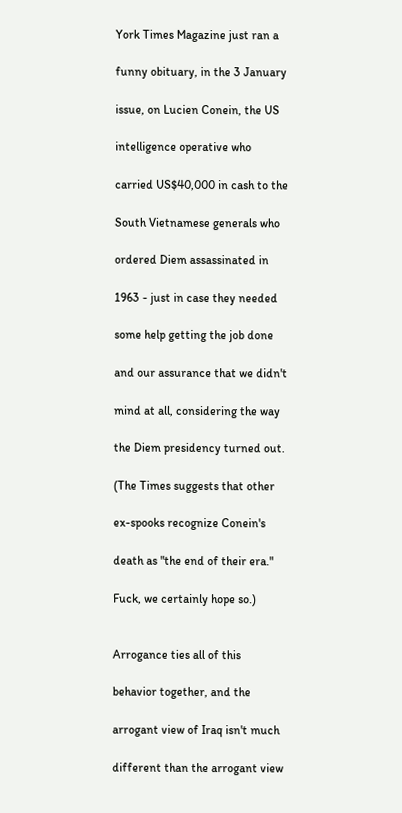York Times Magazine just ran a

funny obituary, in the 3 January

issue, on Lucien Conein, the US

intelligence operative who

carried US$40,000 in cash to the

South Vietnamese generals who

ordered Diem assassinated in

1963 - just in case they needed

some help getting the job done

and our assurance that we didn't

mind at all, considering the way

the Diem presidency turned out.

(The Times suggests that other

ex-spooks recognize Conein's

death as "the end of their era."

Fuck, we certainly hope so.)


Arrogance ties all of this

behavior together, and the

arrogant view of Iraq isn't much

different than the arrogant view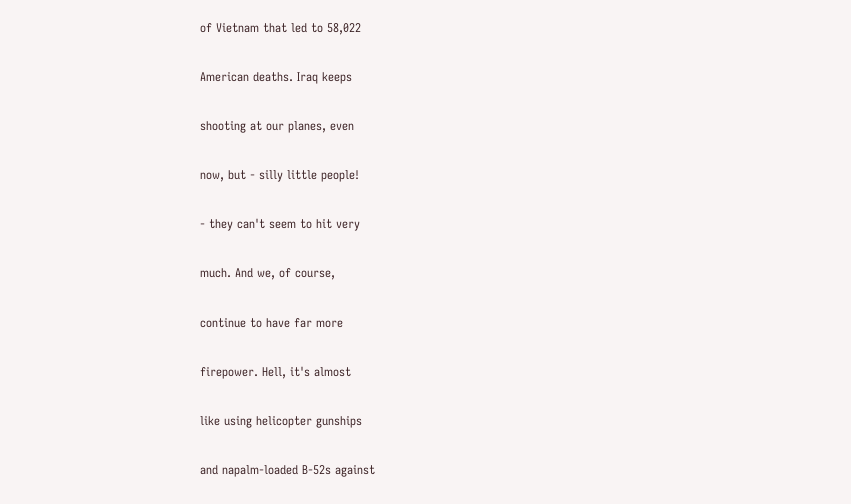of Vietnam that led to 58,022

American deaths. Iraq keeps

shooting at our planes, even

now, but - silly little people!

- they can't seem to hit very

much. And we, of course,

continue to have far more

firepower. Hell, it's almost

like using helicopter gunships

and napalm-loaded B-52s against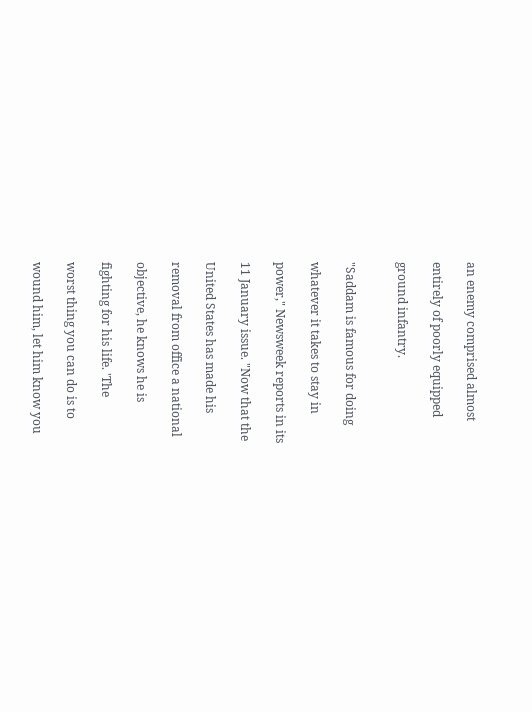an enemy comprised almost

entirely of poorly equipped

ground infantry.


"Saddam is famous for doing

whatever it takes to stay in

power," Newsweek reports in its

11 January issue. "Now that the

United States has made his

removal from office a national

objective, he knows he is

fighting for his life. 'The

worst thing you can do is to

wound him, let him know you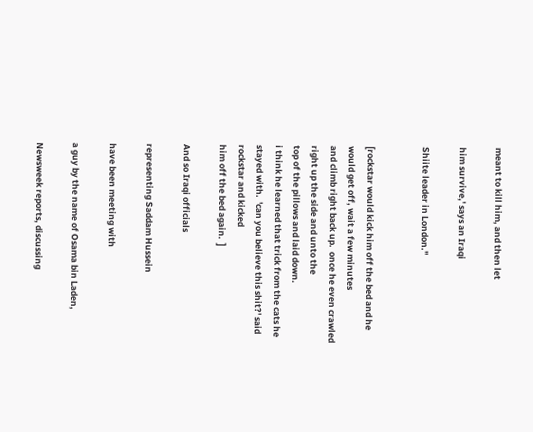meant to kill him, and then let

him survive,' says an Iraqi

Shiite leader in London."


[rockstar would kick him off the bed and he would get off, wait a few minutes
and climb right back up.  once he even crawled right up the side and unto the
top of the pillows and laid down.
i think he learned that trick from the cats he stayed with.  'can you believe this shit?' said rockstar and kicked
him off the bed again.  ]

And so Iraqi officials

representing Saddam Hussein

have been meeting with

a guy by the name of Osama bin Laden,

Newsweek reports, discussing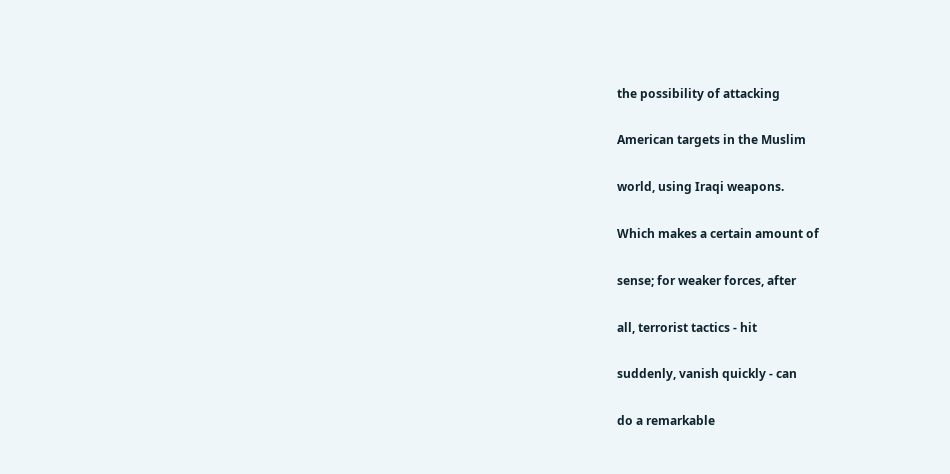the possibility of attacking

American targets in the Muslim

world, using Iraqi weapons.

Which makes a certain amount of

sense; for weaker forces, after

all, terrorist tactics - hit

suddenly, vanish quickly - can

do a remarkable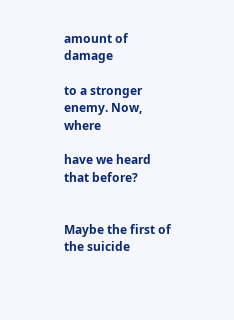amount of damage

to a stronger enemy. Now, where

have we heard that before?


Maybe the first of the suicide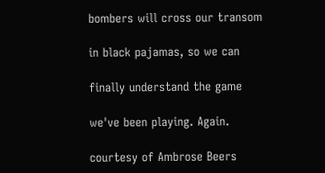bombers will cross our transom

in black pajamas, so we can

finally understand the game

we've been playing. Again.

courtesy of Ambrose Beers